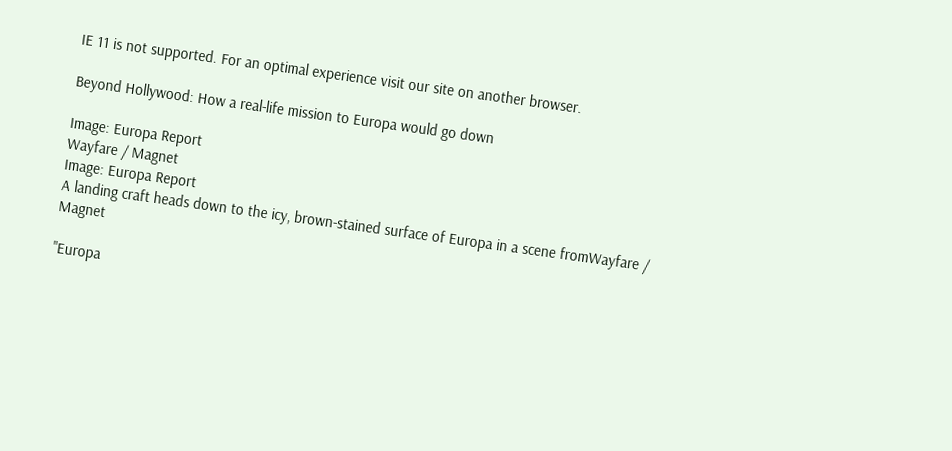IE 11 is not supported. For an optimal experience visit our site on another browser.

Beyond Hollywood: How a real-life mission to Europa would go down

Image: Europa Report
Wayfare / Magnet
Image: Europa Report
A landing craft heads down to the icy, brown-stained surface of Europa in a scene fromWayfare / Magnet

"Europa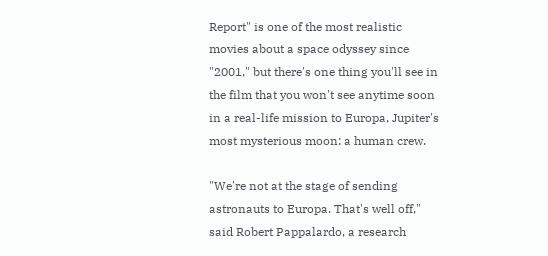Report" is one of the most realistic movies about a space odyssey since "2001," but there's one thing you'll see in the film that you won't see anytime soon in a real-life mission to Europa, Jupiter's most mysterious moon: a human crew.

"We're not at the stage of sending astronauts to Europa. That's well off," said Robert Pappalardo, a research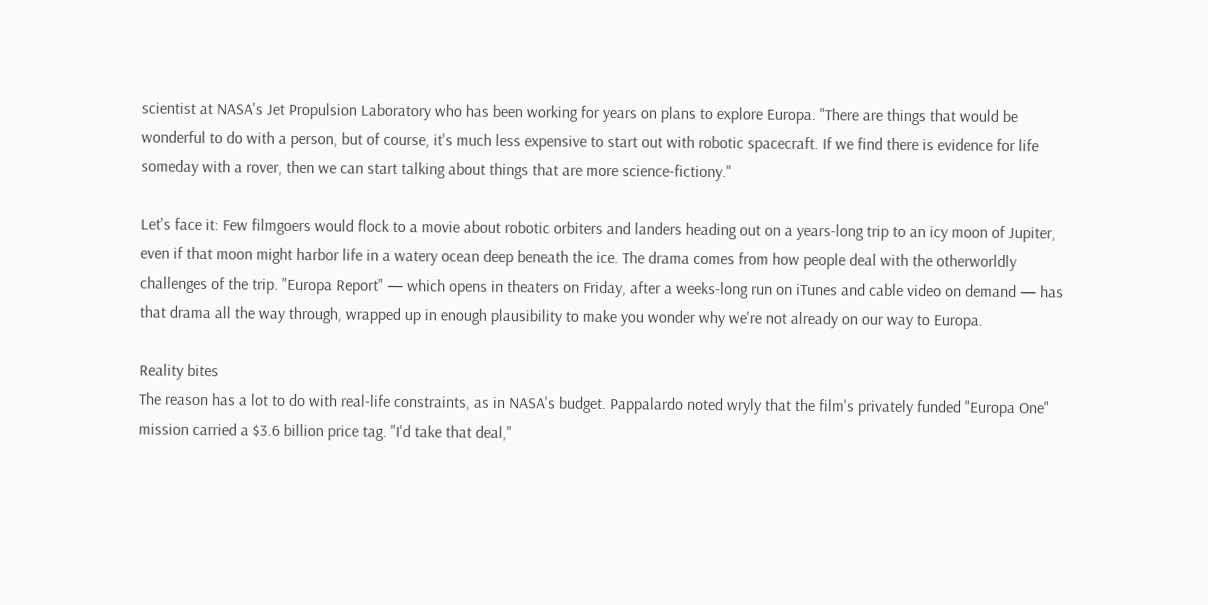scientist at NASA's Jet Propulsion Laboratory who has been working for years on plans to explore Europa. "There are things that would be wonderful to do with a person, but of course, it's much less expensive to start out with robotic spacecraft. If we find there is evidence for life someday with a rover, then we can start talking about things that are more science-fictiony."

Let's face it: Few filmgoers would flock to a movie about robotic orbiters and landers heading out on a years-long trip to an icy moon of Jupiter, even if that moon might harbor life in a watery ocean deep beneath the ice. The drama comes from how people deal with the otherworldly challenges of the trip. "Europa Report" — which opens in theaters on Friday, after a weeks-long run on iTunes and cable video on demand — has that drama all the way through, wrapped up in enough plausibility to make you wonder why we're not already on our way to Europa.

Reality bites
The reason has a lot to do with real-life constraints, as in NASA's budget. Pappalardo noted wryly that the film's privately funded "Europa One" mission carried a $3.6 billion price tag. "I'd take that deal,"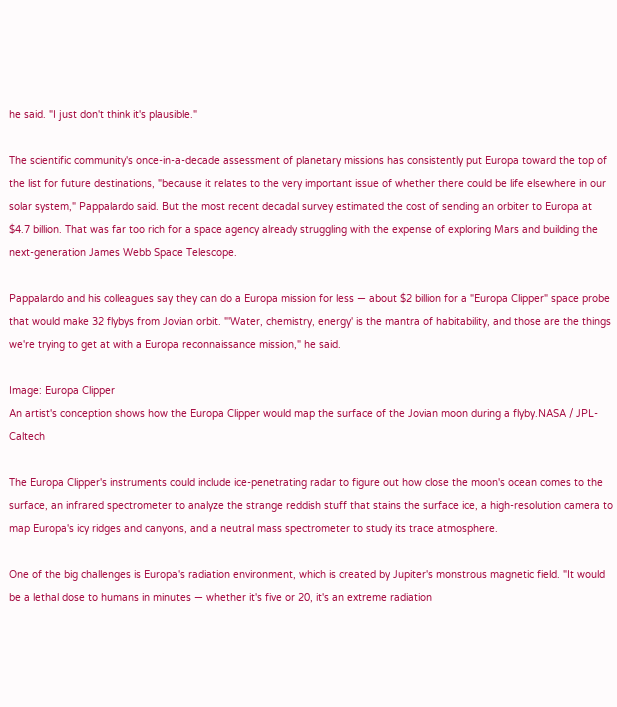he said. "I just don't think it's plausible."

The scientific community's once-in-a-decade assessment of planetary missions has consistently put Europa toward the top of the list for future destinations, "because it relates to the very important issue of whether there could be life elsewhere in our solar system," Pappalardo said. But the most recent decadal survey estimated the cost of sending an orbiter to Europa at $4.7 billion. That was far too rich for a space agency already struggling with the expense of exploring Mars and building the next-generation James Webb Space Telescope.

Pappalardo and his colleagues say they can do a Europa mission for less — about $2 billion for a "Europa Clipper" space probe that would make 32 flybys from Jovian orbit. "'Water, chemistry, energy' is the mantra of habitability, and those are the things we're trying to get at with a Europa reconnaissance mission," he said.

Image: Europa Clipper
An artist's conception shows how the Europa Clipper would map the surface of the Jovian moon during a flyby.NASA / JPL-Caltech

The Europa Clipper's instruments could include ice-penetrating radar to figure out how close the moon's ocean comes to the surface, an infrared spectrometer to analyze the strange reddish stuff that stains the surface ice, a high-resolution camera to map Europa's icy ridges and canyons, and a neutral mass spectrometer to study its trace atmosphere.

One of the big challenges is Europa's radiation environment, which is created by Jupiter's monstrous magnetic field. "It would be a lethal dose to humans in minutes — whether it's five or 20, it's an extreme radiation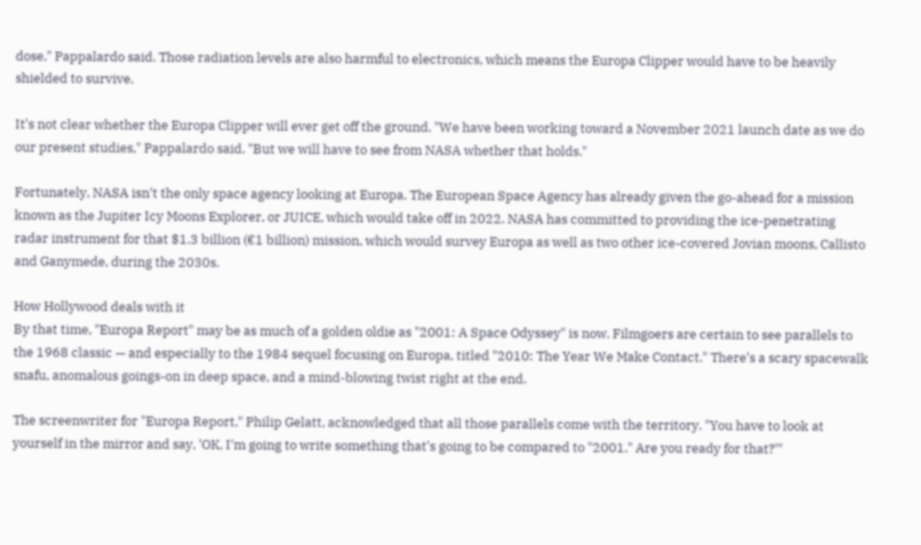dose," Pappalardo said. Those radiation levels are also harmful to electronics, which means the Europa Clipper would have to be heavily shielded to survive.

It's not clear whether the Europa Clipper will ever get off the ground. "We have been working toward a November 2021 launch date as we do our present studies," Pappalardo said. "But we will have to see from NASA whether that holds."

Fortunately, NASA isn't the only space agency looking at Europa. The European Space Agency has already given the go-ahead for a mission known as the Jupiter Icy Moons Explorer, or JUICE, which would take off in 2022. NASA has committed to providing the ice-penetrating radar instrument for that $1.3 billion (€1 billion) mission, which would survey Europa as well as two other ice-covered Jovian moons, Callisto and Ganymede, during the 2030s.

How Hollywood deals with it
By that time, "Europa Report" may be as much of a golden oldie as "2001: A Space Odyssey" is now. Filmgoers are certain to see parallels to the 1968 classic — and especially to the 1984 sequel focusing on Europa, titled "2010: The Year We Make Contact." There's a scary spacewalk snafu, anomalous goings-on in deep space, and a mind-blowing twist right at the end.

The screenwriter for "Europa Report," Philip Gelatt, acknowledged that all those parallels come with the territory. "You have to look at yourself in the mirror and say, 'OK, I'm going to write something that's going to be compared to "2001." Are you ready for that?'"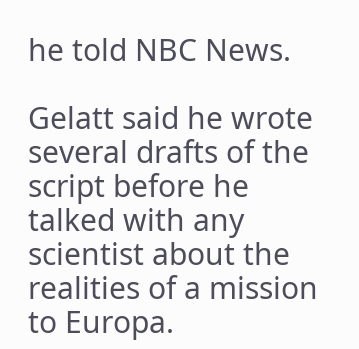he told NBC News.

Gelatt said he wrote several drafts of the script before he talked with any scientist about the realities of a mission to Europa.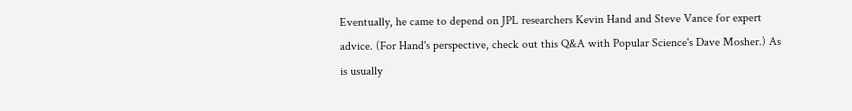Eventually, he came to depend on JPL researchers Kevin Hand and Steve Vance for expert advice. (For Hand's perspective, check out this Q&A with Popular Science's Dave Mosher.) As is usually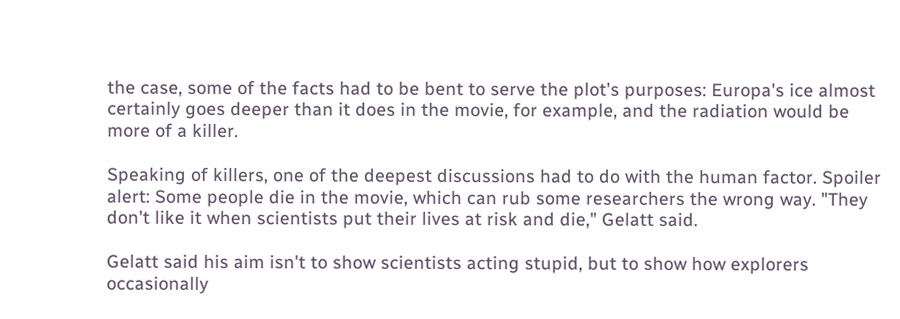the case, some of the facts had to be bent to serve the plot's purposes: Europa's ice almost certainly goes deeper than it does in the movie, for example, and the radiation would be more of a killer.

Speaking of killers, one of the deepest discussions had to do with the human factor. Spoiler alert: Some people die in the movie, which can rub some researchers the wrong way. "They don't like it when scientists put their lives at risk and die," Gelatt said.

Gelatt said his aim isn't to show scientists acting stupid, but to show how explorers occasionally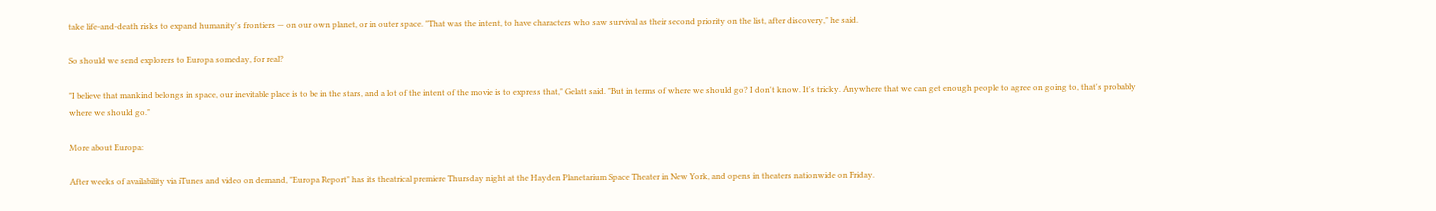take life-and-death risks to expand humanity's frontiers — on our own planet, or in outer space. "That was the intent, to have characters who saw survival as their second priority on the list, after discovery," he said.

So should we send explorers to Europa someday, for real?

"I believe that mankind belongs in space, our inevitable place is to be in the stars, and a lot of the intent of the movie is to express that," Gelatt said. "But in terms of where we should go? I don't know. It's tricky. Anywhere that we can get enough people to agree on going to, that's probably where we should go."

More about Europa:

After weeks of availability via iTunes and video on demand, "Europa Report" has its theatrical premiere Thursday night at the Hayden Planetarium Space Theater in New York, and opens in theaters nationwide on Friday.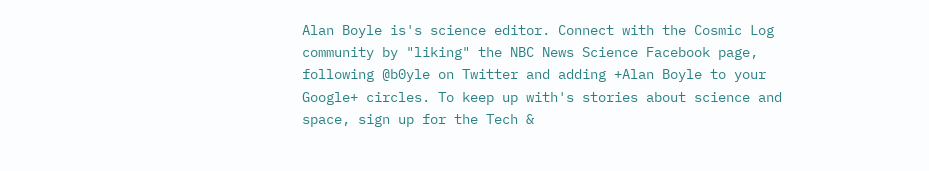Alan Boyle is's science editor. Connect with the Cosmic Log community by "liking" the NBC News Science Facebook page, following @b0yle on Twitter and adding +Alan Boyle to your Google+ circles. To keep up with's stories about science and space, sign up for the Tech &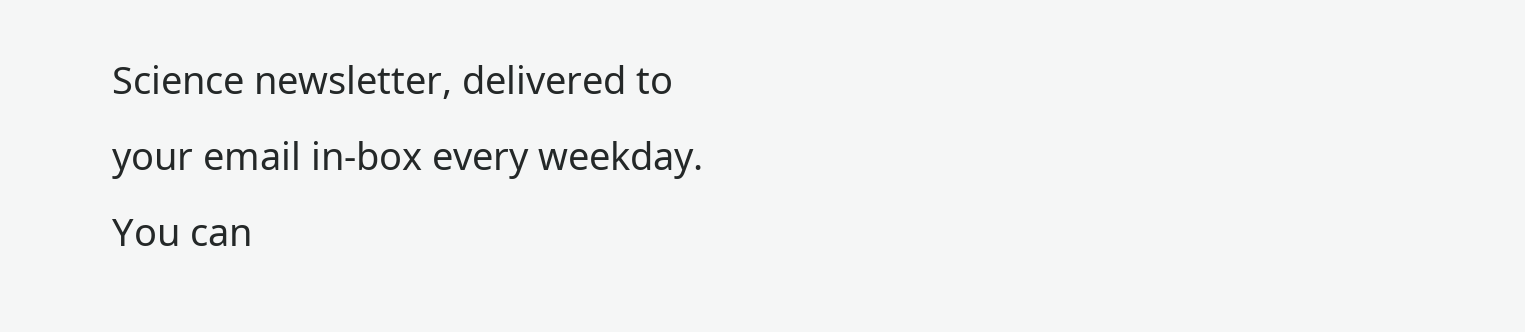Science newsletter, delivered to your email in-box every weekday. You can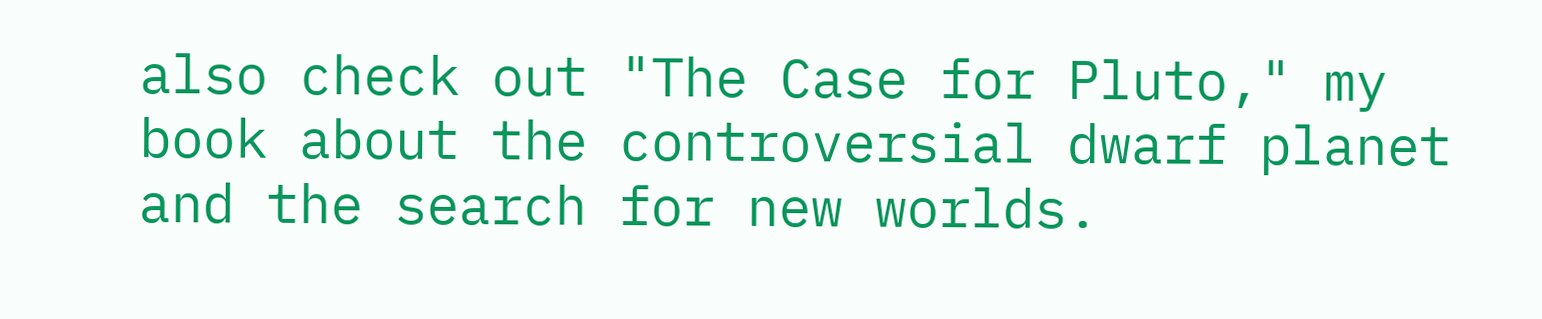also check out "The Case for Pluto," my book about the controversial dwarf planet and the search for new worlds.